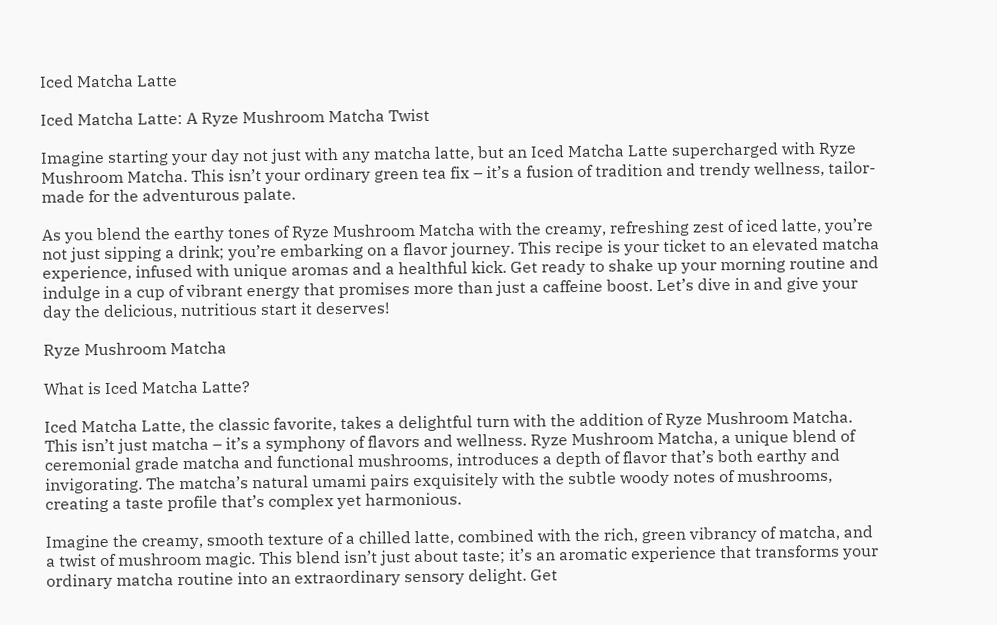Iced Matcha Latte

Iced Matcha Latte: A Ryze Mushroom Matcha Twist

Imagine starting your day not just with any matcha latte, but an Iced Matcha Latte supercharged with Ryze Mushroom Matcha. This isn’t your ordinary green tea fix – it’s a fusion of tradition and trendy wellness, tailor-made for the adventurous palate.

As you blend the earthy tones of Ryze Mushroom Matcha with the creamy, refreshing zest of iced latte, you’re not just sipping a drink; you’re embarking on a flavor journey. This recipe is your ticket to an elevated matcha experience, infused with unique aromas and a healthful kick. Get ready to shake up your morning routine and indulge in a cup of vibrant energy that promises more than just a caffeine boost. Let’s dive in and give your day the delicious, nutritious start it deserves!

Ryze Mushroom Matcha

What is Iced Matcha Latte?

Iced Matcha Latte, the classic favorite, takes a delightful turn with the addition of Ryze Mushroom Matcha. This isn’t just matcha – it’s a symphony of flavors and wellness. Ryze Mushroom Matcha, a unique blend of ceremonial grade matcha and functional mushrooms, introduces a depth of flavor that’s both earthy and invigorating. The matcha’s natural umami pairs exquisitely with the subtle woody notes of mushrooms, creating a taste profile that’s complex yet harmonious.

Imagine the creamy, smooth texture of a chilled latte, combined with the rich, green vibrancy of matcha, and a twist of mushroom magic. This blend isn’t just about taste; it’s an aromatic experience that transforms your ordinary matcha routine into an extraordinary sensory delight. Get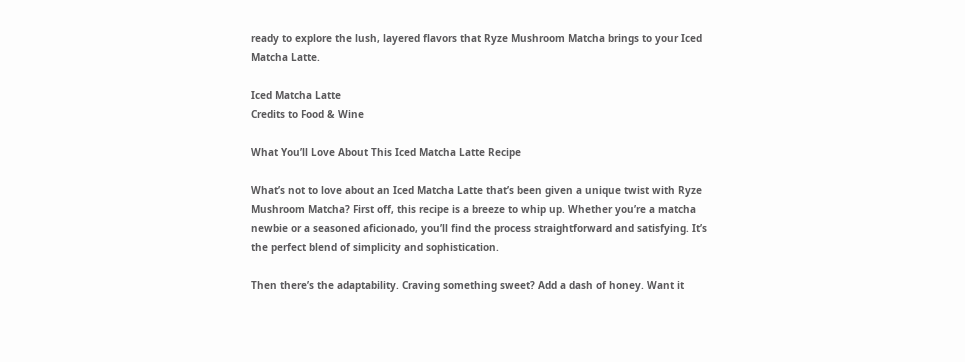ready to explore the lush, layered flavors that Ryze Mushroom Matcha brings to your Iced Matcha Latte.

Iced Matcha Latte
Credits to Food & Wine

What You’ll Love About This Iced Matcha Latte Recipe

What’s not to love about an Iced Matcha Latte that’s been given a unique twist with Ryze Mushroom Matcha? First off, this recipe is a breeze to whip up. Whether you’re a matcha newbie or a seasoned aficionado, you’ll find the process straightforward and satisfying. It’s the perfect blend of simplicity and sophistication.

Then there’s the adaptability. Craving something sweet? Add a dash of honey. Want it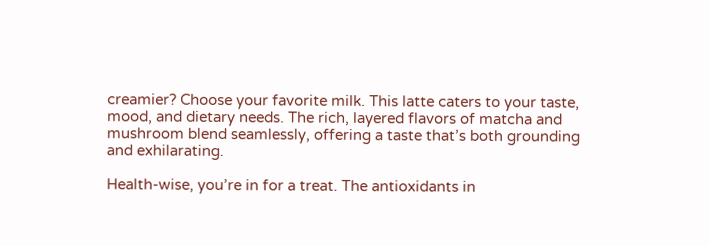creamier? Choose your favorite milk. This latte caters to your taste, mood, and dietary needs. The rich, layered flavors of matcha and mushroom blend seamlessly, offering a taste that’s both grounding and exhilarating.

Health-wise, you’re in for a treat. The antioxidants in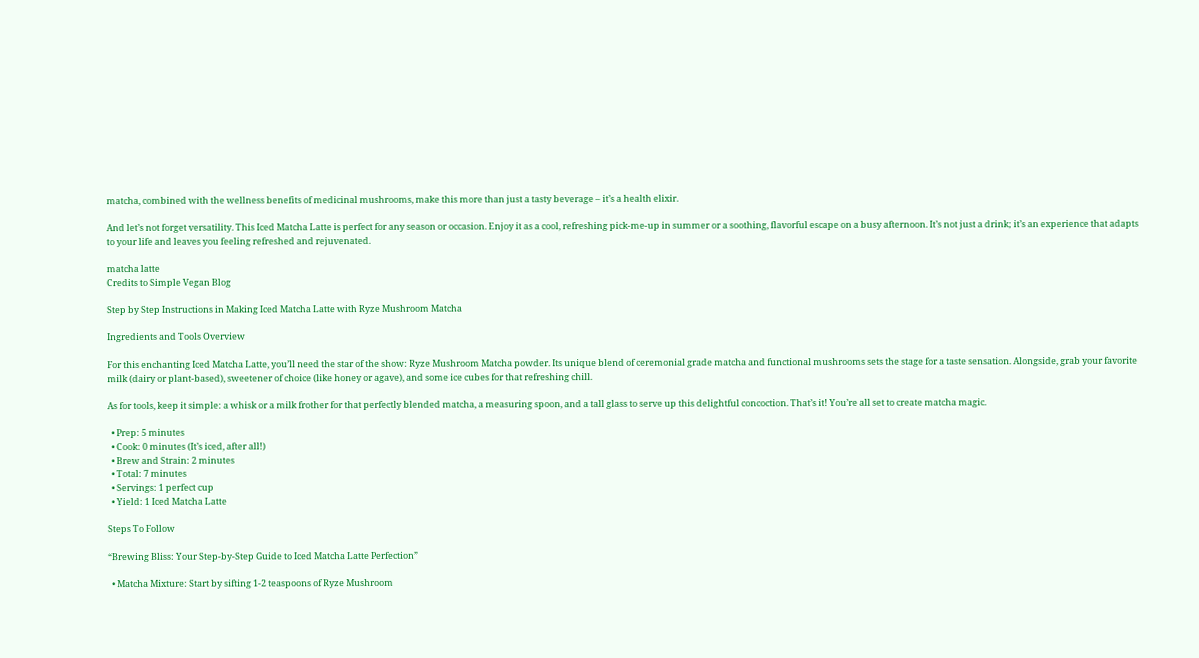matcha, combined with the wellness benefits of medicinal mushrooms, make this more than just a tasty beverage – it’s a health elixir.

And let’s not forget versatility. This Iced Matcha Latte is perfect for any season or occasion. Enjoy it as a cool, refreshing pick-me-up in summer or a soothing, flavorful escape on a busy afternoon. It’s not just a drink; it’s an experience that adapts to your life and leaves you feeling refreshed and rejuvenated.

matcha latte
Credits to Simple Vegan Blog

Step by Step Instructions in Making Iced Matcha Latte with Ryze Mushroom Matcha

Ingredients and Tools Overview

For this enchanting Iced Matcha Latte, you’ll need the star of the show: Ryze Mushroom Matcha powder. Its unique blend of ceremonial grade matcha and functional mushrooms sets the stage for a taste sensation. Alongside, grab your favorite milk (dairy or plant-based), sweetener of choice (like honey or agave), and some ice cubes for that refreshing chill.

As for tools, keep it simple: a whisk or a milk frother for that perfectly blended matcha, a measuring spoon, and a tall glass to serve up this delightful concoction. That’s it! You’re all set to create matcha magic.

  • Prep: 5 minutes
  • Cook: 0 minutes (It’s iced, after all!)
  • Brew and Strain: 2 minutes
  • Total: 7 minutes
  • Servings: 1 perfect cup
  • Yield: 1 Iced Matcha Latte

Steps To Follow

“Brewing Bliss: Your Step-by-Step Guide to Iced Matcha Latte Perfection”

  • Matcha Mixture: Start by sifting 1-2 teaspoons of Ryze Mushroom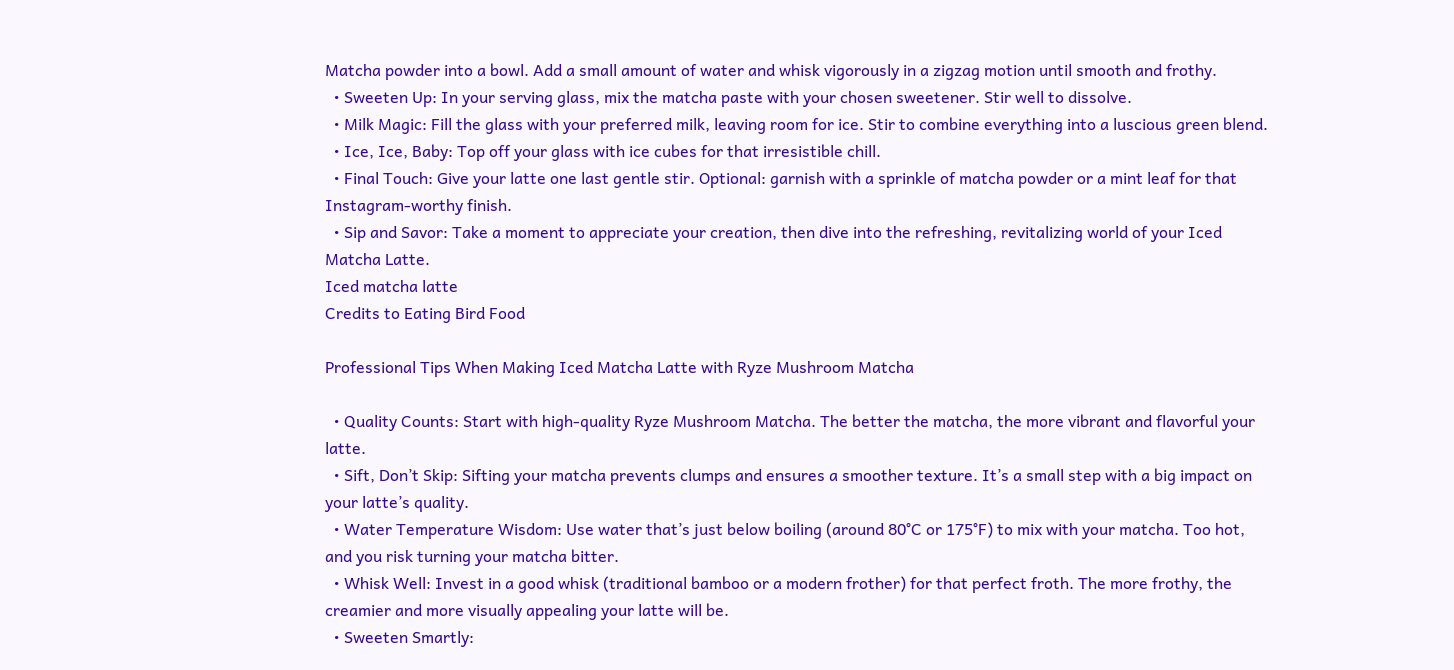Matcha powder into a bowl. Add a small amount of water and whisk vigorously in a zigzag motion until smooth and frothy.
  • Sweeten Up: In your serving glass, mix the matcha paste with your chosen sweetener. Stir well to dissolve.
  • Milk Magic: Fill the glass with your preferred milk, leaving room for ice. Stir to combine everything into a luscious green blend.
  • Ice, Ice, Baby: Top off your glass with ice cubes for that irresistible chill.
  • Final Touch: Give your latte one last gentle stir. Optional: garnish with a sprinkle of matcha powder or a mint leaf for that Instagram-worthy finish.
  • Sip and Savor: Take a moment to appreciate your creation, then dive into the refreshing, revitalizing world of your Iced Matcha Latte.
Iced matcha latte
Credits to Eating Bird Food

Professional Tips When Making Iced Matcha Latte with Ryze Mushroom Matcha

  • Quality Counts: Start with high-quality Ryze Mushroom Matcha. The better the matcha, the more vibrant and flavorful your latte.
  • Sift, Don’t Skip: Sifting your matcha prevents clumps and ensures a smoother texture. It’s a small step with a big impact on your latte’s quality.
  • Water Temperature Wisdom: Use water that’s just below boiling (around 80°C or 175°F) to mix with your matcha. Too hot, and you risk turning your matcha bitter.
  • Whisk Well: Invest in a good whisk (traditional bamboo or a modern frother) for that perfect froth. The more frothy, the creamier and more visually appealing your latte will be.
  • Sweeten Smartly: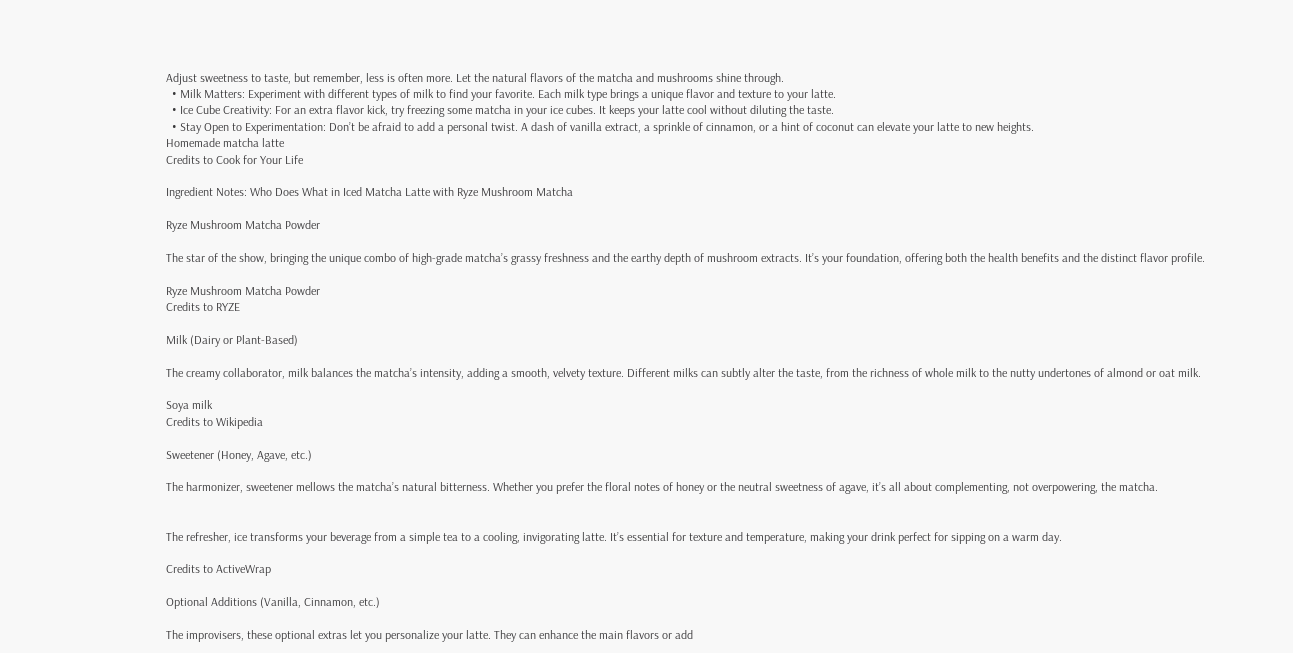Adjust sweetness to taste, but remember, less is often more. Let the natural flavors of the matcha and mushrooms shine through.
  • Milk Matters: Experiment with different types of milk to find your favorite. Each milk type brings a unique flavor and texture to your latte.
  • Ice Cube Creativity: For an extra flavor kick, try freezing some matcha in your ice cubes. It keeps your latte cool without diluting the taste.
  • Stay Open to Experimentation: Don’t be afraid to add a personal twist. A dash of vanilla extract, a sprinkle of cinnamon, or a hint of coconut can elevate your latte to new heights.
Homemade matcha latte
Credits to Cook for Your Life

Ingredient Notes: Who Does What in Iced Matcha Latte with Ryze Mushroom Matcha

Ryze Mushroom Matcha Powder

The star of the show, bringing the unique combo of high-grade matcha’s grassy freshness and the earthy depth of mushroom extracts. It’s your foundation, offering both the health benefits and the distinct flavor profile.

Ryze Mushroom Matcha Powder
Credits to RYZE

Milk (Dairy or Plant-Based)

The creamy collaborator, milk balances the matcha’s intensity, adding a smooth, velvety texture. Different milks can subtly alter the taste, from the richness of whole milk to the nutty undertones of almond or oat milk.

Soya milk
Credits to Wikipedia

Sweetener (Honey, Agave, etc.)

The harmonizer, sweetener mellows the matcha’s natural bitterness. Whether you prefer the floral notes of honey or the neutral sweetness of agave, it’s all about complementing, not overpowering, the matcha.


The refresher, ice transforms your beverage from a simple tea to a cooling, invigorating latte. It’s essential for texture and temperature, making your drink perfect for sipping on a warm day.

Credits to ActiveWrap

Optional Additions (Vanilla, Cinnamon, etc.)

The improvisers, these optional extras let you personalize your latte. They can enhance the main flavors or add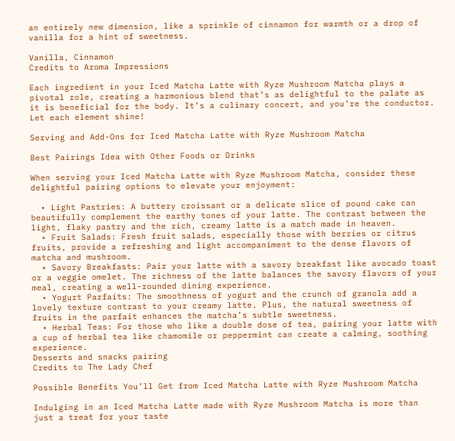an entirely new dimension, like a sprinkle of cinnamon for warmth or a drop of vanilla for a hint of sweetness.

Vanilla, Cinnamon
Credits to Aroma Impressions

Each ingredient in your Iced Matcha Latte with Ryze Mushroom Matcha plays a pivotal role, creating a harmonious blend that’s as delightful to the palate as it is beneficial for the body. It’s a culinary concert, and you’re the conductor. Let each element shine!

Serving and Add-Ons for Iced Matcha Latte with Ryze Mushroom Matcha

Best Pairings Idea with Other Foods or Drinks

When serving your Iced Matcha Latte with Ryze Mushroom Matcha, consider these delightful pairing options to elevate your enjoyment:

  • Light Pastries: A buttery croissant or a delicate slice of pound cake can beautifully complement the earthy tones of your latte. The contrast between the light, flaky pastry and the rich, creamy latte is a match made in heaven.
  • Fruit Salads: Fresh fruit salads, especially those with berries or citrus fruits, provide a refreshing and light accompaniment to the dense flavors of matcha and mushroom.
  • Savory Breakfasts: Pair your latte with a savory breakfast like avocado toast or a veggie omelet. The richness of the latte balances the savory flavors of your meal, creating a well-rounded dining experience.
  • Yogurt Parfaits: The smoothness of yogurt and the crunch of granola add a lovely texture contrast to your creamy latte. Plus, the natural sweetness of fruits in the parfait enhances the matcha’s subtle sweetness.
  • Herbal Teas: For those who like a double dose of tea, pairing your latte with a cup of herbal tea like chamomile or peppermint can create a calming, soothing experience.
Desserts and snacks pairing
Credits to The Lady Chef

Possible Benefits You’ll Get from Iced Matcha Latte with Ryze Mushroom Matcha

Indulging in an Iced Matcha Latte made with Ryze Mushroom Matcha is more than just a treat for your taste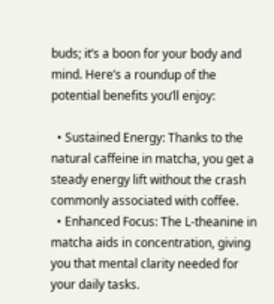buds; it’s a boon for your body and mind. Here’s a roundup of the potential benefits you’ll enjoy:

  • Sustained Energy: Thanks to the natural caffeine in matcha, you get a steady energy lift without the crash commonly associated with coffee.
  • Enhanced Focus: The L-theanine in matcha aids in concentration, giving you that mental clarity needed for your daily tasks.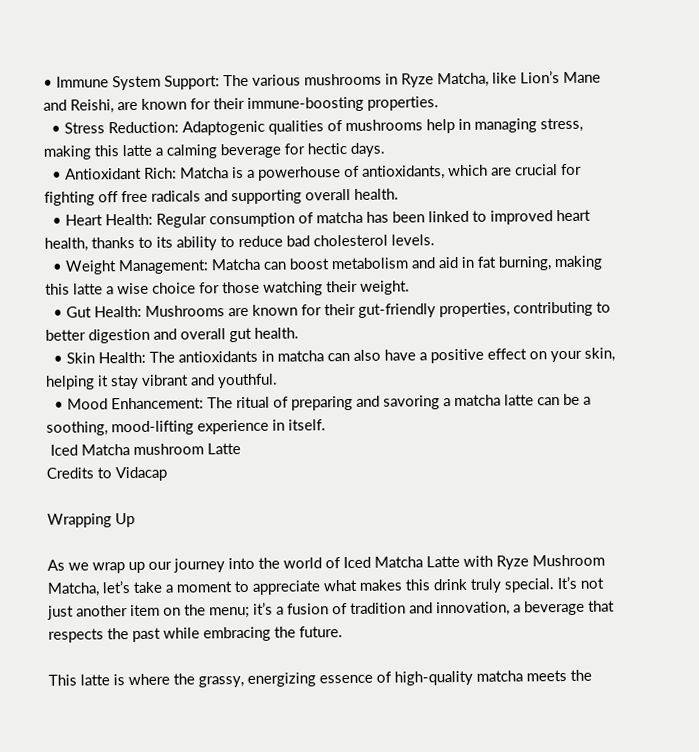• Immune System Support: The various mushrooms in Ryze Matcha, like Lion’s Mane and Reishi, are known for their immune-boosting properties.
  • Stress Reduction: Adaptogenic qualities of mushrooms help in managing stress, making this latte a calming beverage for hectic days.
  • Antioxidant Rich: Matcha is a powerhouse of antioxidants, which are crucial for fighting off free radicals and supporting overall health.
  • Heart Health: Regular consumption of matcha has been linked to improved heart health, thanks to its ability to reduce bad cholesterol levels.
  • Weight Management: Matcha can boost metabolism and aid in fat burning, making this latte a wise choice for those watching their weight.
  • Gut Health: Mushrooms are known for their gut-friendly properties, contributing to better digestion and overall gut health.
  • Skin Health: The antioxidants in matcha can also have a positive effect on your skin, helping it stay vibrant and youthful.
  • Mood Enhancement: The ritual of preparing and savoring a matcha latte can be a soothing, mood-lifting experience in itself.
 Iced Matcha mushroom Latte
Credits to Vidacap

Wrapping Up

As we wrap up our journey into the world of Iced Matcha Latte with Ryze Mushroom Matcha, let’s take a moment to appreciate what makes this drink truly special. It’s not just another item on the menu; it’s a fusion of tradition and innovation, a beverage that respects the past while embracing the future.

This latte is where the grassy, energizing essence of high-quality matcha meets the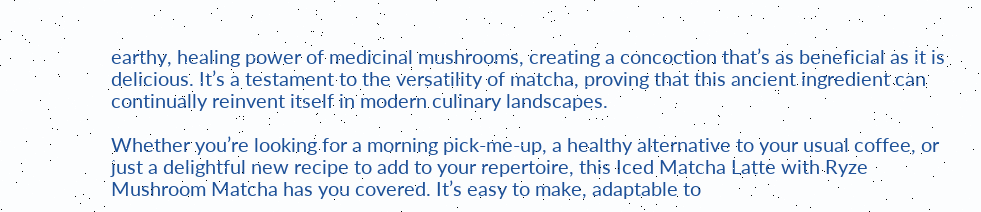earthy, healing power of medicinal mushrooms, creating a concoction that’s as beneficial as it is delicious. It’s a testament to the versatility of matcha, proving that this ancient ingredient can continually reinvent itself in modern culinary landscapes.

Whether you’re looking for a morning pick-me-up, a healthy alternative to your usual coffee, or just a delightful new recipe to add to your repertoire, this Iced Matcha Latte with Ryze Mushroom Matcha has you covered. It’s easy to make, adaptable to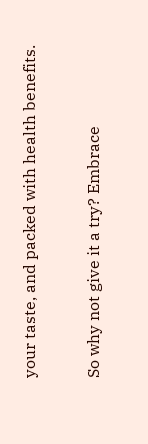your taste, and packed with health benefits.

So why not give it a try? Embrace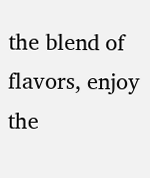the blend of flavors, enjoy the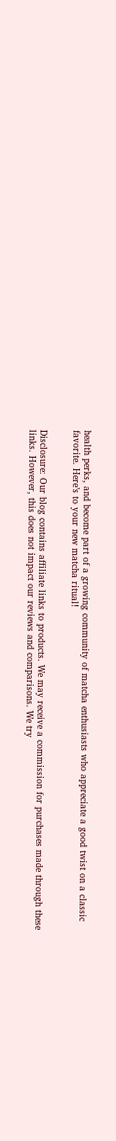health perks, and become part of a growing community of matcha enthusiasts who appreciate a good twist on a classic favorite. Here’s to your new matcha ritual!


Disclosure: Our blog contains affiliate links to products. We may receive a commission for purchases made through these links. However, this does not impact our reviews and comparisons. We try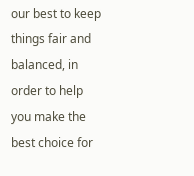our best to keep things fair and balanced, in order to help you make the best choice for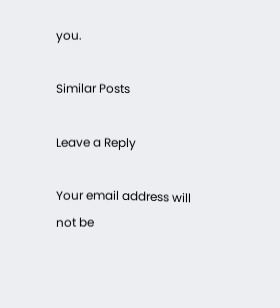you.

Similar Posts

Leave a Reply

Your email address will not be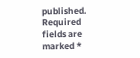published. Required fields are marked *